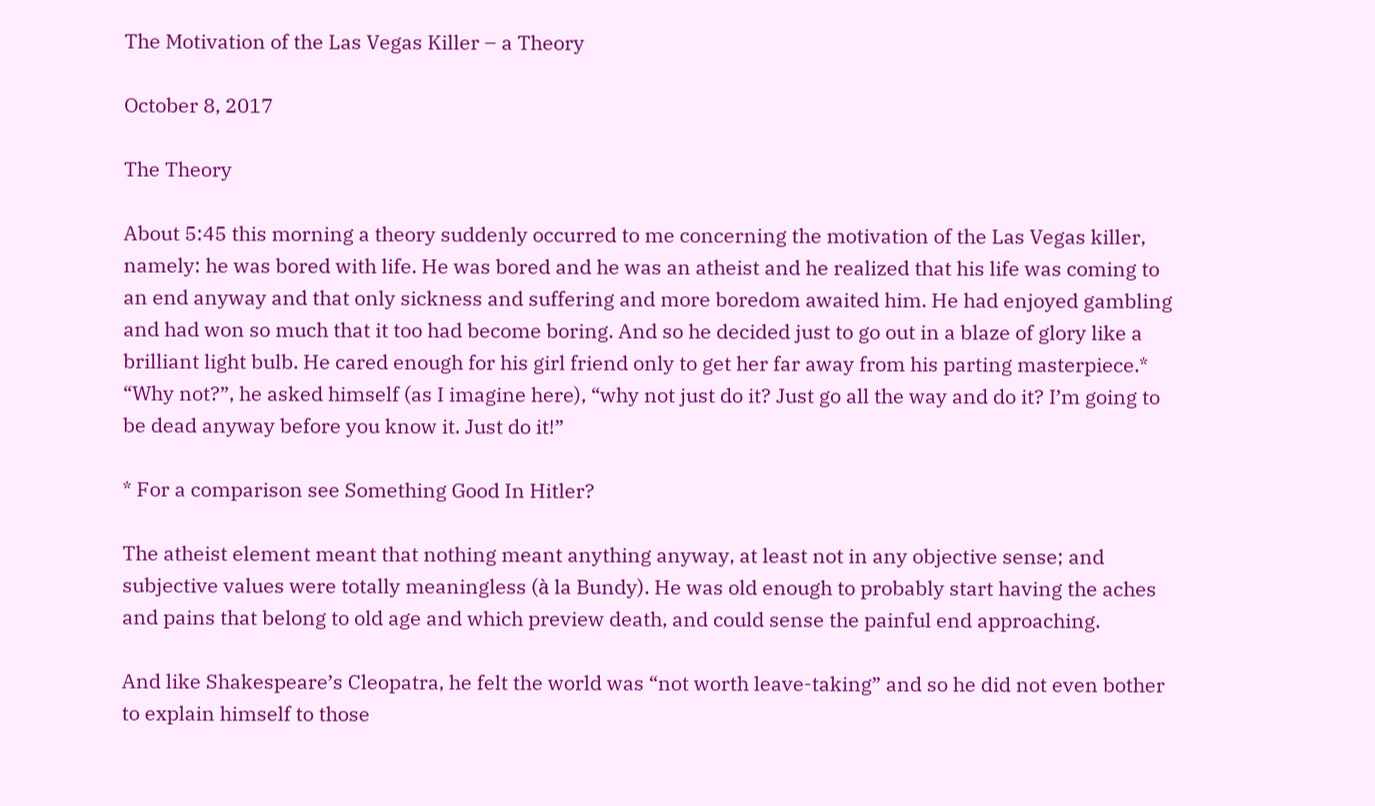The Motivation of the Las Vegas Killer – a Theory

October 8, 2017

The Theory

About 5:45 this morning a theory suddenly occurred to me concerning the motivation of the Las Vegas killer, namely: he was bored with life. He was bored and he was an atheist and he realized that his life was coming to an end anyway and that only sickness and suffering and more boredom awaited him. He had enjoyed gambling and had won so much that it too had become boring. And so he decided just to go out in a blaze of glory like a brilliant light bulb. He cared enough for his girl friend only to get her far away from his parting masterpiece.* “Why not?”, he asked himself (as I imagine here), “why not just do it? Just go all the way and do it? I’m going to be dead anyway before you know it. Just do it!”

* For a comparison see Something Good In Hitler?

The atheist element meant that nothing meant anything anyway, at least not in any objective sense; and subjective values were totally meaningless (à la Bundy). He was old enough to probably start having the aches and pains that belong to old age and which preview death, and could sense the painful end approaching.

And like Shakespeare’s Cleopatra, he felt the world was “not worth leave-taking” and so he did not even bother to explain himself to those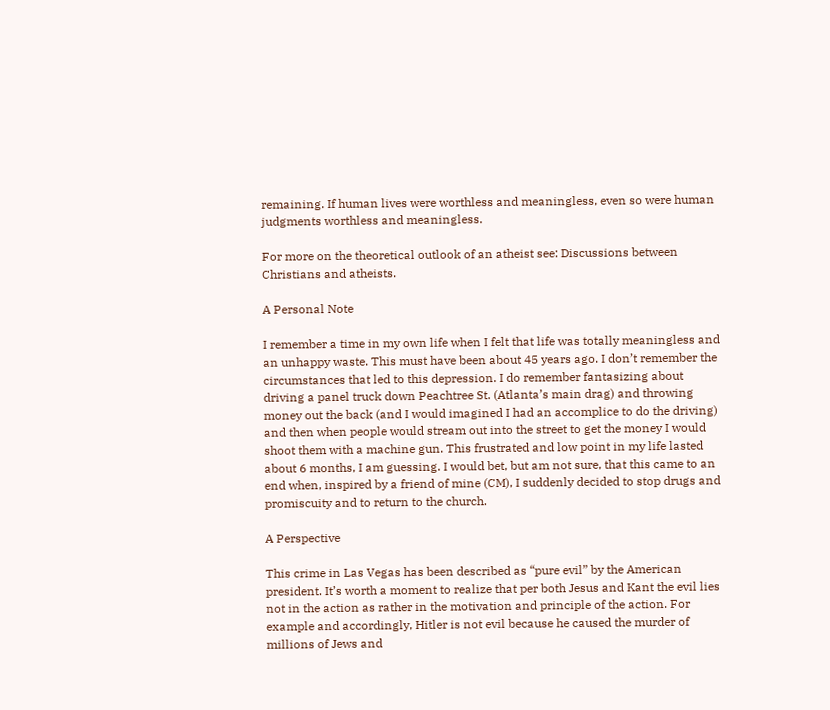remaining. If human lives were worthless and meaningless, even so were human judgments worthless and meaningless.

For more on the theoretical outlook of an atheist see: Discussions between Christians and atheists.

A Personal Note

I remember a time in my own life when I felt that life was totally meaningless and an unhappy waste. This must have been about 45 years ago. I don’t remember the circumstances that led to this depression. I do remember fantasizing about driving a panel truck down Peachtree St. (Atlanta’s main drag) and throwing money out the back (and I would imagined I had an accomplice to do the driving) and then when people would stream out into the street to get the money I would shoot them with a machine gun. This frustrated and low point in my life lasted about 6 months, I am guessing. I would bet, but am not sure, that this came to an end when, inspired by a friend of mine (CM), I suddenly decided to stop drugs and promiscuity and to return to the church.

A Perspective

This crime in Las Vegas has been described as “pure evil” by the American president. It’s worth a moment to realize that per both Jesus and Kant the evil lies not in the action as rather in the motivation and principle of the action. For example and accordingly, Hitler is not evil because he caused the murder of millions of Jews and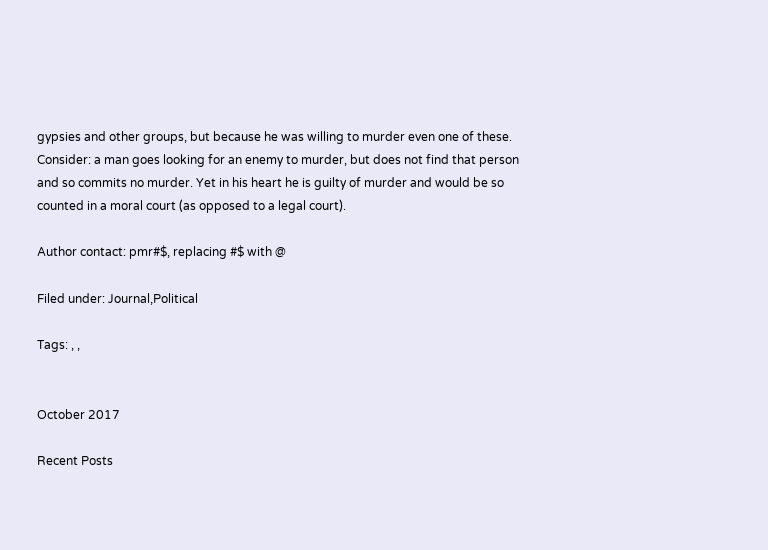gypsies and other groups, but because he was willing to murder even one of these. Consider: a man goes looking for an enemy to murder, but does not find that person and so commits no murder. Yet in his heart he is guilty of murder and would be so counted in a moral court (as opposed to a legal court).

Author contact: pmr#$, replacing #$ with @

Filed under: Journal,Political

Tags: , ,


October 2017

Recent Posts